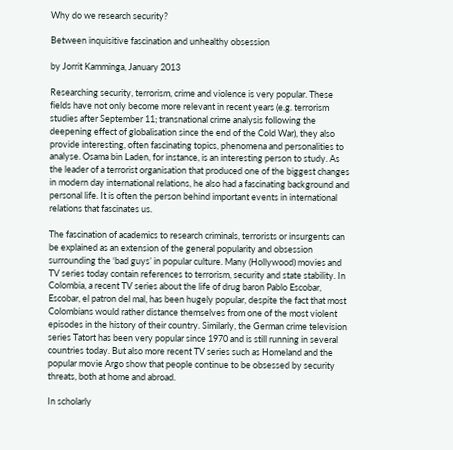Why do we research security?

Between inquisitive fascination and unhealthy obsession

by Jorrit Kamminga, January 2013

Researching security, terrorism, crime and violence is very popular. These fields have not only become more relevant in recent years (e.g. terrorism studies after September 11; transnational crime analysis following the deepening effect of globalisation since the end of the Cold War), they also provide interesting, often fascinating topics, phenomena and personalities to analyse. Osama bin Laden, for instance, is an interesting person to study. As the leader of a terrorist organisation that produced one of the biggest changes in modern day international relations, he also had a fascinating background and personal life. It is often the person behind important events in international relations that fascinates us.

The fascination of academics to research criminals, terrorists or insurgents can be explained as an extension of the general popularity and obsession surrounding the ‘bad guys’ in popular culture. Many (Hollywood) movies and TV series today contain references to terrorism, security and state stability. In Colombia, a recent TV series about the life of drug baron Pablo Escobar, Escobar, el patron del mal, has been hugely popular, despite the fact that most Colombians would rather distance themselves from one of the most violent episodes in the history of their country. Similarly, the German crime television series Tatort has been very popular since 1970 and is still running in several countries today. But also more recent TV series such as Homeland and the popular movie Argo show that people continue to be obsessed by security threats, both at home and abroad.

In scholarly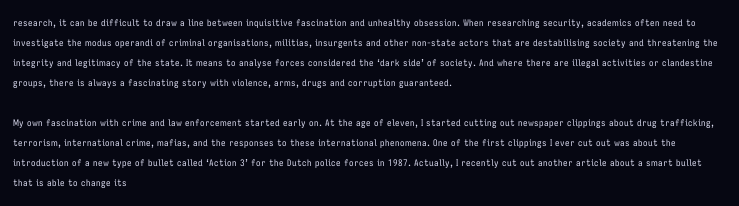research, it can be difficult to draw a line between inquisitive fascination and unhealthy obsession. When researching security, academics often need to investigate the modus operandi of criminal organisations, militias, insurgents and other non-state actors that are destabilising society and threatening the integrity and legitimacy of the state. It means to analyse forces considered the ‘dark side’ of society. And where there are illegal activities or clandestine groups, there is always a fascinating story with violence, arms, drugs and corruption guaranteed.

My own fascination with crime and law enforcement started early on. At the age of eleven, I started cutting out newspaper clippings about drug trafficking, terrorism, international crime, mafias, and the responses to these international phenomena. One of the first clippings I ever cut out was about the introduction of a new type of bullet called ‘Action 3’ for the Dutch police forces in 1987. Actually, I recently cut out another article about a smart bullet that is able to change its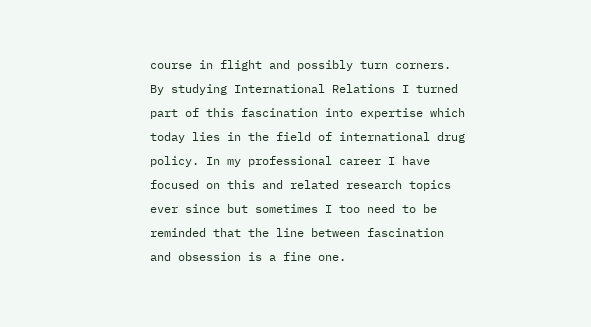course in flight and possibly turn corners. By studying International Relations I turned part of this fascination into expertise which today lies in the field of international drug policy. In my professional career I have focused on this and related research topics ever since but sometimes I too need to be reminded that the line between fascination and obsession is a fine one.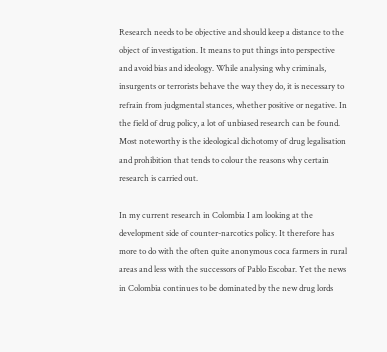Research needs to be objective and should keep a distance to the object of investigation. It means to put things into perspective and avoid bias and ideology. While analysing why criminals, insurgents or terrorists behave the way they do, it is necessary to refrain from judgmental stances, whether positive or negative. In the field of drug policy, a lot of unbiased research can be found. Most noteworthy is the ideological dichotomy of drug legalisation and prohibition that tends to colour the reasons why certain research is carried out.

In my current research in Colombia I am looking at the development side of counter-narcotics policy. It therefore has more to do with the often quite anonymous coca farmers in rural areas and less with the successors of Pablo Escobar. Yet the news in Colombia continues to be dominated by the new drug lords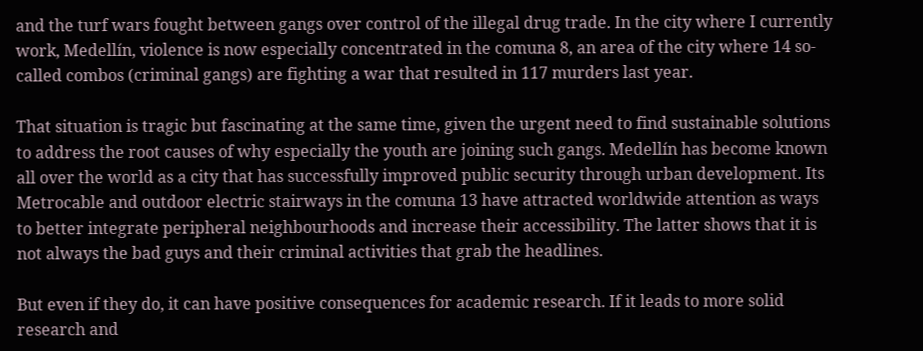and the turf wars fought between gangs over control of the illegal drug trade. In the city where I currently work, Medellín, violence is now especially concentrated in the comuna 8, an area of the city where 14 so-called combos (criminal gangs) are fighting a war that resulted in 117 murders last year.

That situation is tragic but fascinating at the same time, given the urgent need to find sustainable solutions to address the root causes of why especially the youth are joining such gangs. Medellín has become known all over the world as a city that has successfully improved public security through urban development. Its Metrocable and outdoor electric stairways in the comuna 13 have attracted worldwide attention as ways to better integrate peripheral neighbourhoods and increase their accessibility. The latter shows that it is not always the bad guys and their criminal activities that grab the headlines.

But even if they do, it can have positive consequences for academic research. If it leads to more solid research and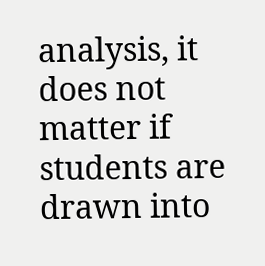analysis, it  does not matter if students are drawn into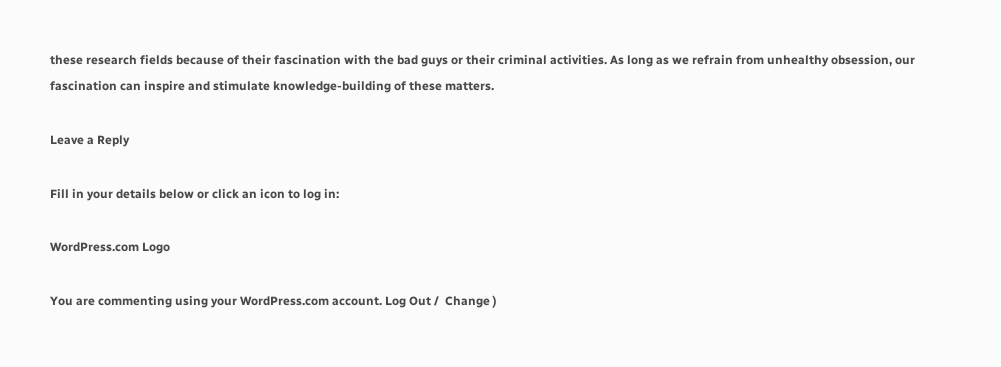these research fields because of their fascination with the bad guys or their criminal activities. As long as we refrain from unhealthy obsession, our fascination can inspire and stimulate knowledge-building of these matters.

Leave a Reply

Fill in your details below or click an icon to log in:

WordPress.com Logo

You are commenting using your WordPress.com account. Log Out /  Change )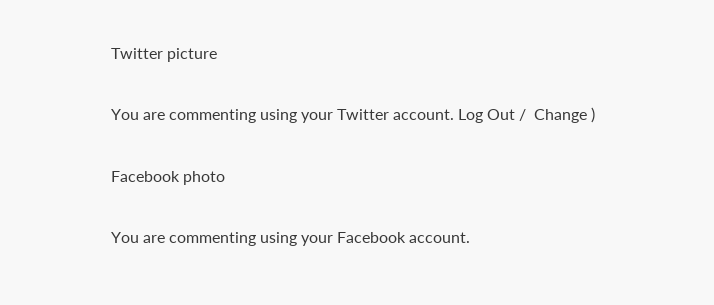Twitter picture

You are commenting using your Twitter account. Log Out /  Change )

Facebook photo

You are commenting using your Facebook account.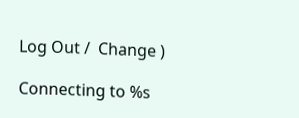Log Out /  Change )

Connecting to %s